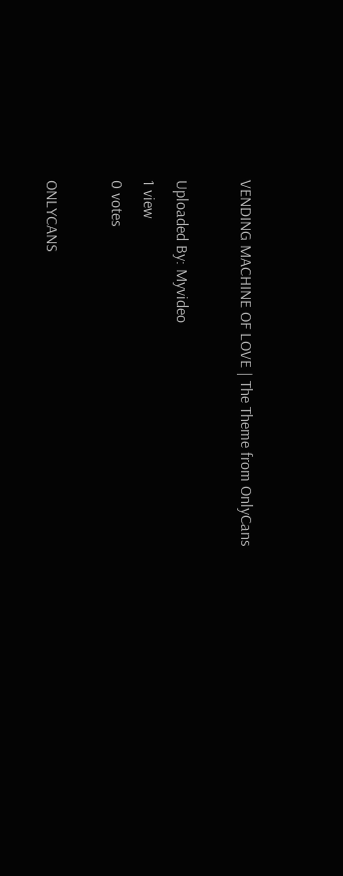VENDING MACHINE OF LOVE | The Theme from OnlyCans

Uploaded By: Myvideo
1 view
0 votes

ONLYCANS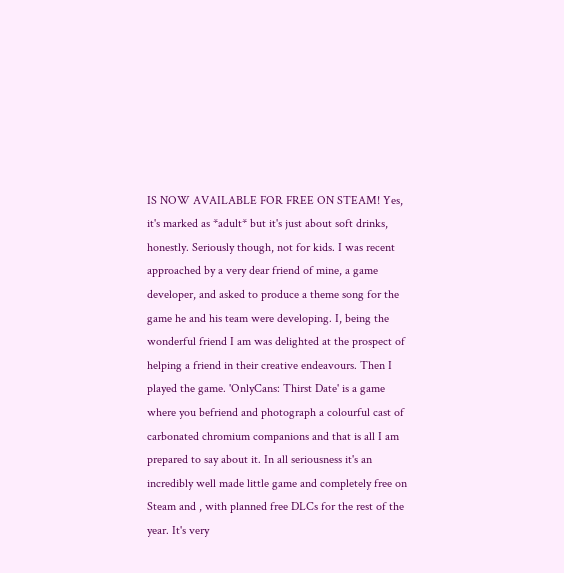IS NOW AVAILABLE FOR FREE ON STEAM! Yes, it's marked as *adult* but it's just about soft drinks, honestly. Seriously though, not for kids. I was recent approached by a very dear friend of mine, a game developer, and asked to produce a theme song for the game he and his team were developing. I, being the wonderful friend I am was delighted at the prospect of helping a friend in their creative endeavours. Then I played the game. 'OnlyCans: Thirst Date' is a game where you befriend and photograph a colourful cast of carbonated chromium companions and that is all I am prepared to say about it. In all seriousness it's an incredibly well made little game and completely free on Steam and , with planned free DLCs for the rest of the year. It's very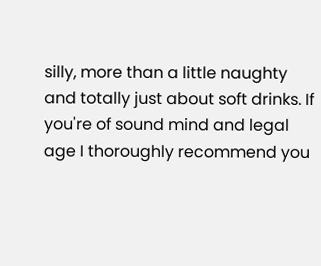silly, more than a little naughty and totally just about soft drinks. If you're of sound mind and legal age I thoroughly recommend you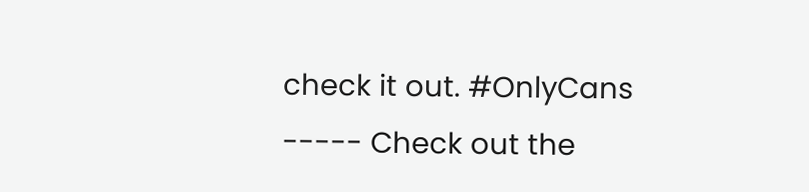check it out. #OnlyCans ----- Check out the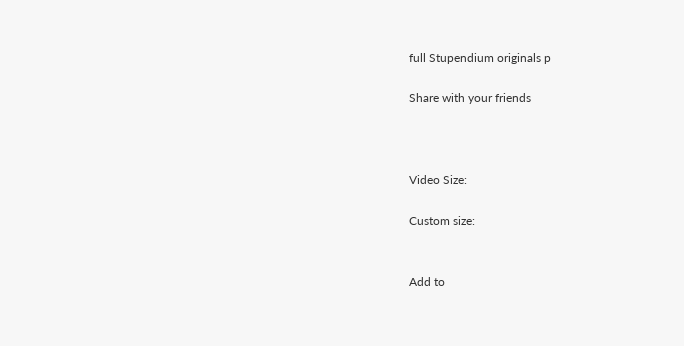full Stupendium originals p

Share with your friends



Video Size:

Custom size:


Add to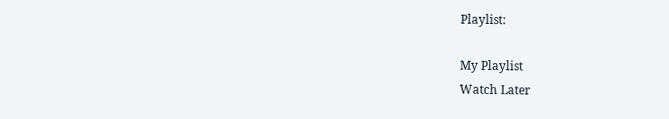Playlist:

My Playlist
Watch Later